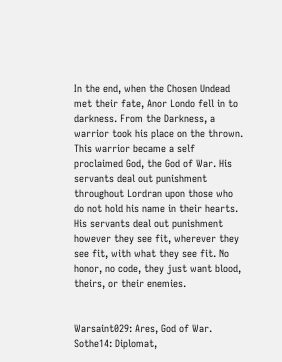In the end, when the Chosen Undead met their fate, Anor Londo fell in to darkness. From the Darkness, a warrior took his place on the thrown. This warrior became a self proclaimed God, the God of War. His servants deal out punishment throughout Lordran upon those who do not hold his name in their hearts. His servants deal out punishment however they see fit, wherever they see fit, with what they see fit. No honor, no code, they just want blood, theirs, or their enemies.


Warsaint029: Ares, God of War.
Sothe14: Diplomat,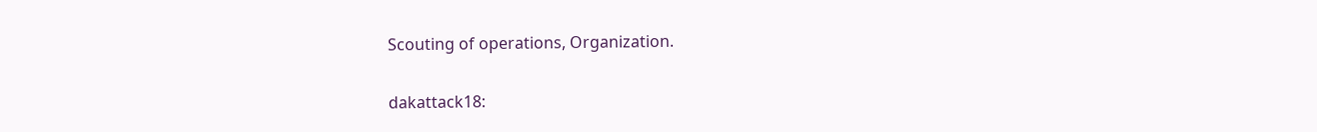Scouting of operations, Organization.

dakattack18: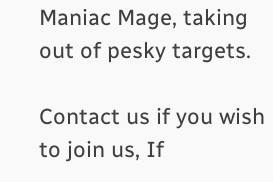Maniac Mage, taking out of pesky targets.

Contact us if you wish to join us, If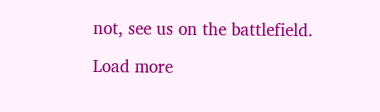not, see us on the battlefield.

Load more